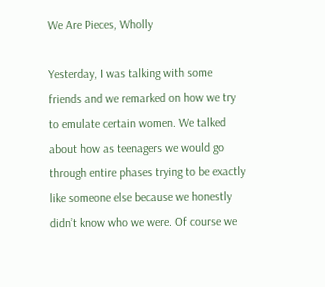We Are Pieces, Wholly

Yesterday, I was talking with some friends and we remarked on how we try to emulate certain women. We talked about how as teenagers we would go through entire phases trying to be exactly like someone else because we honestly didn’t know who we were. Of course we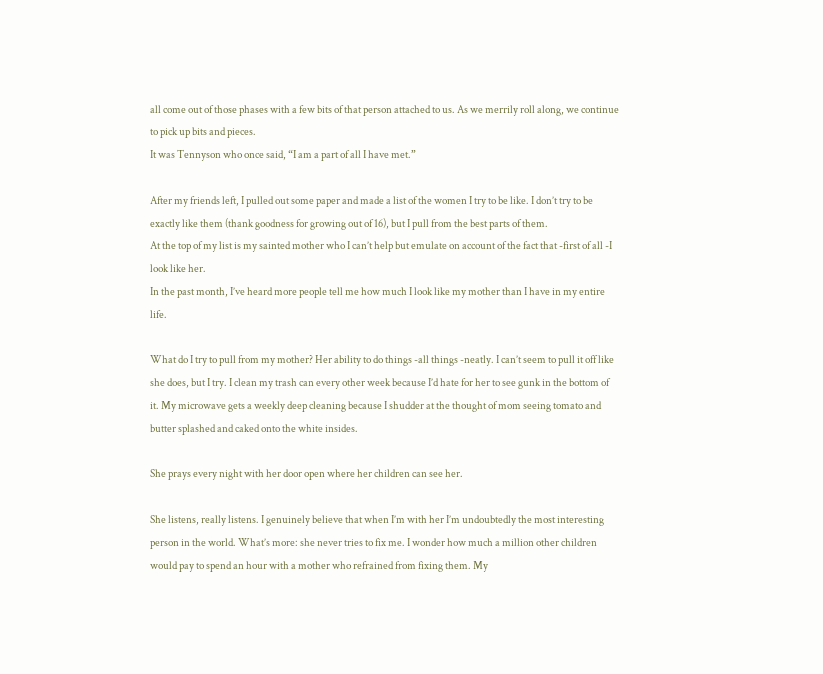all come out of those phases with a few bits of that person attached to us. As we merrily roll along, we continue to pick up bits and pieces.
It was Tennyson who once said, “I am a part of all I have met.”

After my friends left, I pulled out some paper and made a list of the women I try to be like. I don’t try to be exactly like them (thank goodness for growing out of 16), but I pull from the best parts of them.
At the top of my list is my sainted mother who I can’t help but emulate on account of the fact that -first of all -I look like her.
In the past month, I’ve heard more people tell me how much I look like my mother than I have in my entire life.

What do I try to pull from my mother? Her ability to do things -all things -neatly. I can’t seem to pull it off like she does, but I try. I clean my trash can every other week because I’d hate for her to see gunk in the bottom of it. My microwave gets a weekly deep cleaning because I shudder at the thought of mom seeing tomato and butter splashed and caked onto the white insides.

She prays every night with her door open where her children can see her.

She listens, really listens. I genuinely believe that when I’m with her I’m undoubtedly the most interesting person in the world. What’s more: she never tries to fix me. I wonder how much a million other children would pay to spend an hour with a mother who refrained from fixing them. My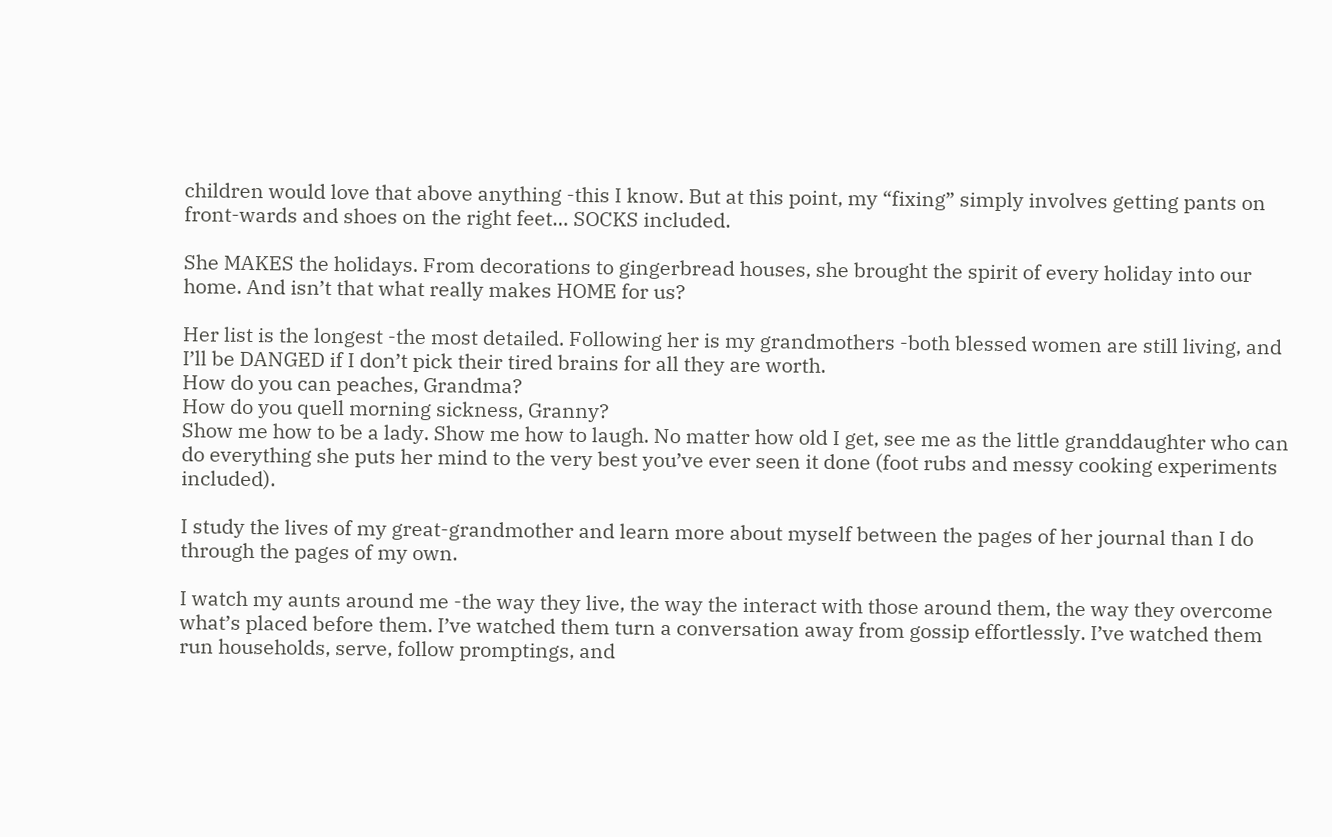children would love that above anything -this I know. But at this point, my “fixing” simply involves getting pants on front-wards and shoes on the right feet… SOCKS included.

She MAKES the holidays. From decorations to gingerbread houses, she brought the spirit of every holiday into our home. And isn’t that what really makes HOME for us?

Her list is the longest -the most detailed. Following her is my grandmothers -both blessed women are still living, and I’ll be DANGED if I don’t pick their tired brains for all they are worth.
How do you can peaches, Grandma?
How do you quell morning sickness, Granny?
Show me how to be a lady. Show me how to laugh. No matter how old I get, see me as the little granddaughter who can do everything she puts her mind to the very best you’ve ever seen it done (foot rubs and messy cooking experiments included).

I study the lives of my great-grandmother and learn more about myself between the pages of her journal than I do through the pages of my own.

I watch my aunts around me -the way they live, the way the interact with those around them, the way they overcome what’s placed before them. I’ve watched them turn a conversation away from gossip effortlessly. I’ve watched them run households, serve, follow promptings, and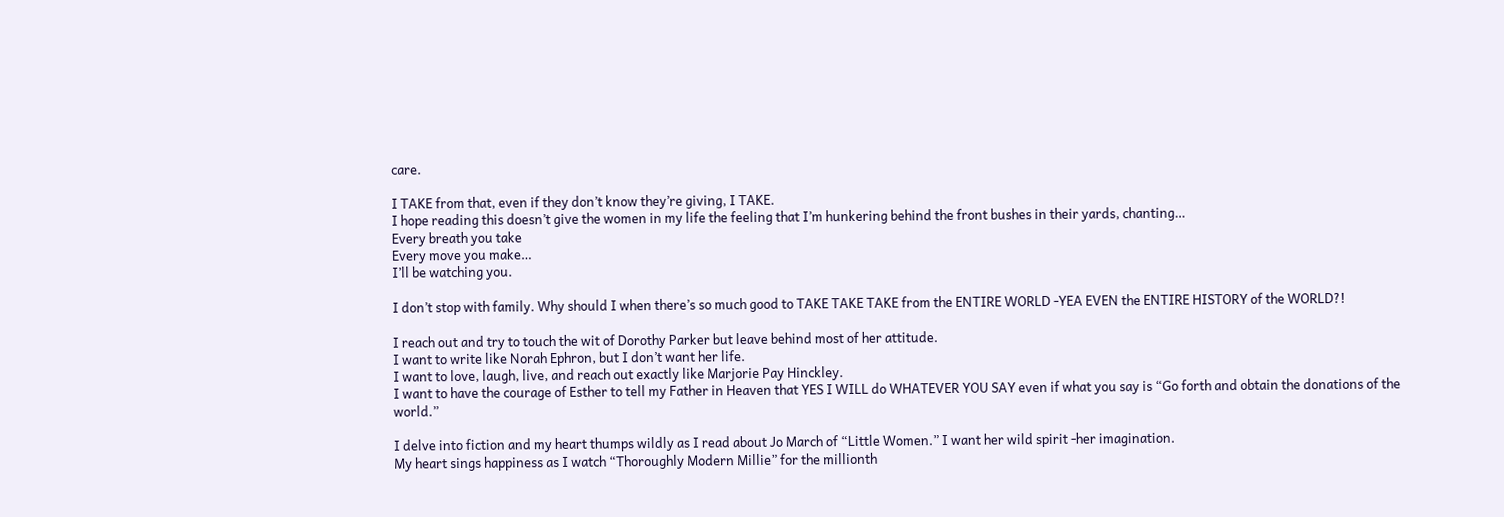care.

I TAKE from that, even if they don’t know they’re giving, I TAKE.
I hope reading this doesn’t give the women in my life the feeling that I’m hunkering behind the front bushes in their yards, chanting…
Every breath you take
Every move you make…
I’ll be watching you.

I don’t stop with family. Why should I when there’s so much good to TAKE TAKE TAKE from the ENTIRE WORLD -YEA EVEN the ENTIRE HISTORY of the WORLD?!

I reach out and try to touch the wit of Dorothy Parker but leave behind most of her attitude.
I want to write like Norah Ephron, but I don’t want her life.
I want to love, laugh, live, and reach out exactly like Marjorie Pay Hinckley.
I want to have the courage of Esther to tell my Father in Heaven that YES I WILL do WHATEVER YOU SAY even if what you say is “Go forth and obtain the donations of the world.”

I delve into fiction and my heart thumps wildly as I read about Jo March of “Little Women.” I want her wild spirit -her imagination.
My heart sings happiness as I watch “Thoroughly Modern Millie” for the millionth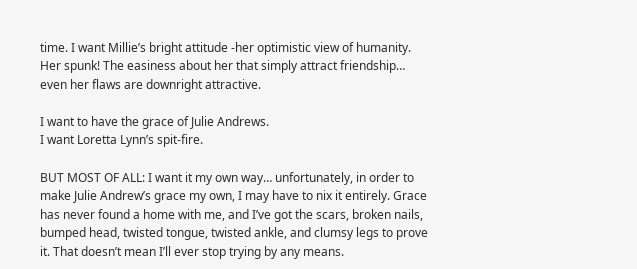time. I want Millie’s bright attitude -her optimistic view of humanity. Her spunk! The easiness about her that simply attract friendship… even her flaws are downright attractive.

I want to have the grace of Julie Andrews.
I want Loretta Lynn’s spit-fire.

BUT MOST OF ALL: I want it my own way… unfortunately, in order to make Julie Andrew’s grace my own, I may have to nix it entirely. Grace has never found a home with me, and I’ve got the scars, broken nails, bumped head, twisted tongue, twisted ankle, and clumsy legs to prove it. That doesn’t mean I’ll ever stop trying by any means.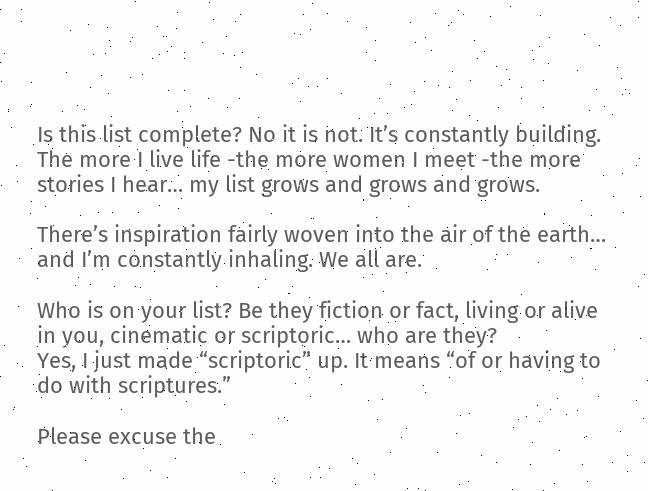Is this list complete? No it is not. It’s constantly building. The more I live life -the more women I meet -the more stories I hear… my list grows and grows and grows.

There’s inspiration fairly woven into the air of the earth… and I’m constantly inhaling. We all are.

Who is on your list? Be they fiction or fact, living or alive in you, cinematic or scriptoric… who are they?
Yes, I just made “scriptoric” up. It means “of or having to do with scriptures.”

Please excuse the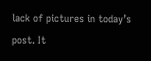lack of pictures in today’s post. It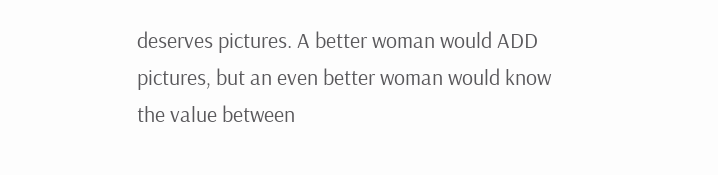deserves pictures. A better woman would ADD pictures, but an even better woman would know the value between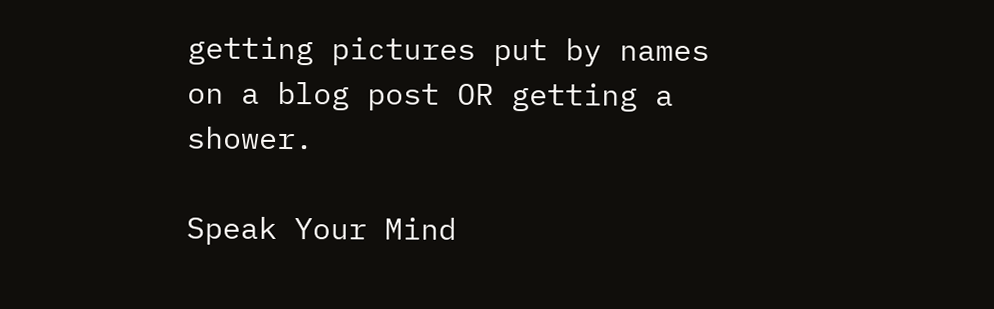getting pictures put by names on a blog post OR getting a shower.

Speak Your Mind